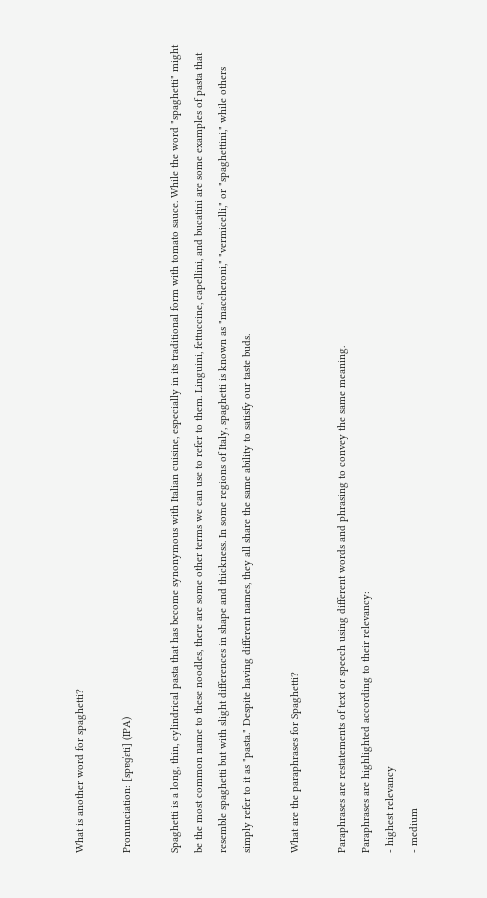What is another word for spaghetti?

Pronunciation: [spɐɡˈɛti] (IPA)

Spaghetti is a long, thin, cylindrical pasta that has become synonymous with Italian cuisine, especially in its traditional form with tomato sauce. While the word "spaghetti" might be the most common name to these noodles, there are some other terms we can use to refer to them. Linguini, fettuccine, capellini, and bucatini are some examples of pasta that resemble spaghetti but with slight differences in shape and thickness. In some regions of Italy, spaghetti is known as "maccheroni," "vermicelli," or "spaghettini," while others simply refer to it as "pasta." Despite having different names, they all share the same ability to satisfy our taste buds.

What are the paraphrases for Spaghetti?

Paraphrases are restatements of text or speech using different words and phrasing to convey the same meaning.
Paraphrases are highlighted according to their relevancy:
- highest relevancy
- medium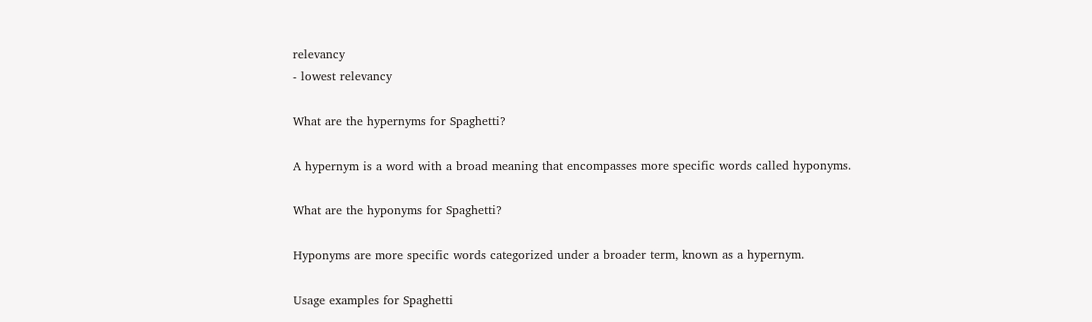relevancy
- lowest relevancy

What are the hypernyms for Spaghetti?

A hypernym is a word with a broad meaning that encompasses more specific words called hyponyms.

What are the hyponyms for Spaghetti?

Hyponyms are more specific words categorized under a broader term, known as a hypernym.

Usage examples for Spaghetti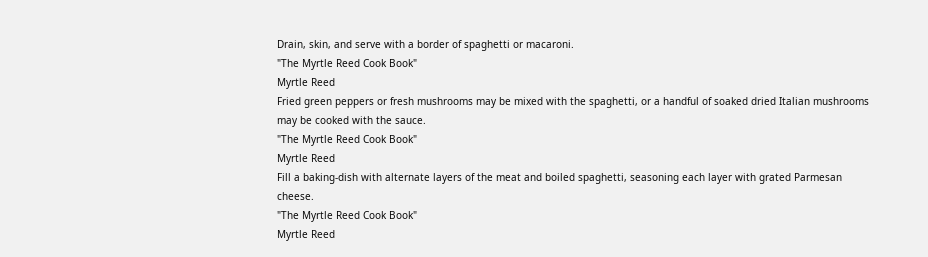Drain, skin, and serve with a border of spaghetti or macaroni.
"The Myrtle Reed Cook Book"
Myrtle Reed
Fried green peppers or fresh mushrooms may be mixed with the spaghetti, or a handful of soaked dried Italian mushrooms may be cooked with the sauce.
"The Myrtle Reed Cook Book"
Myrtle Reed
Fill a baking-dish with alternate layers of the meat and boiled spaghetti, seasoning each layer with grated Parmesan cheese.
"The Myrtle Reed Cook Book"
Myrtle Reed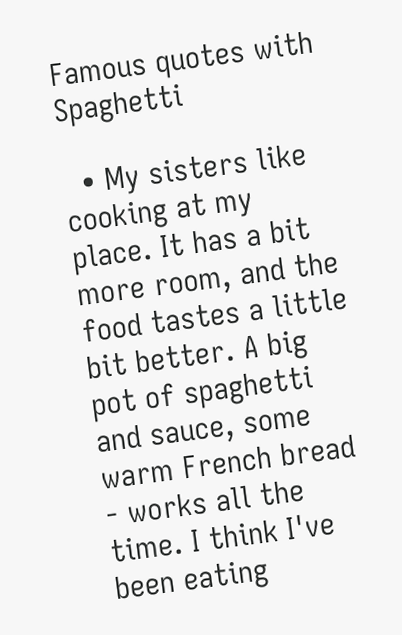Famous quotes with Spaghetti

  • My sisters like cooking at my place. It has a bit more room, and the food tastes a little bit better. A big pot of spaghetti and sauce, some warm French bread - works all the time. I think I've been eating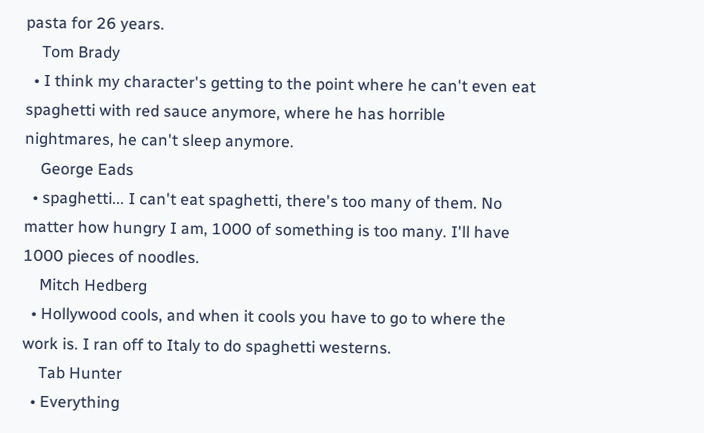pasta for 26 years.
    Tom Brady
  • I think my character's getting to the point where he can't even eat spaghetti with red sauce anymore, where he has horrible nightmares, he can't sleep anymore.
    George Eads
  • spaghetti... I can't eat spaghetti, there's too many of them. No matter how hungry I am, 1000 of something is too many. I'll have 1000 pieces of noodles.
    Mitch Hedberg
  • Hollywood cools, and when it cools you have to go to where the work is. I ran off to Italy to do spaghetti westerns.
    Tab Hunter
  • Everything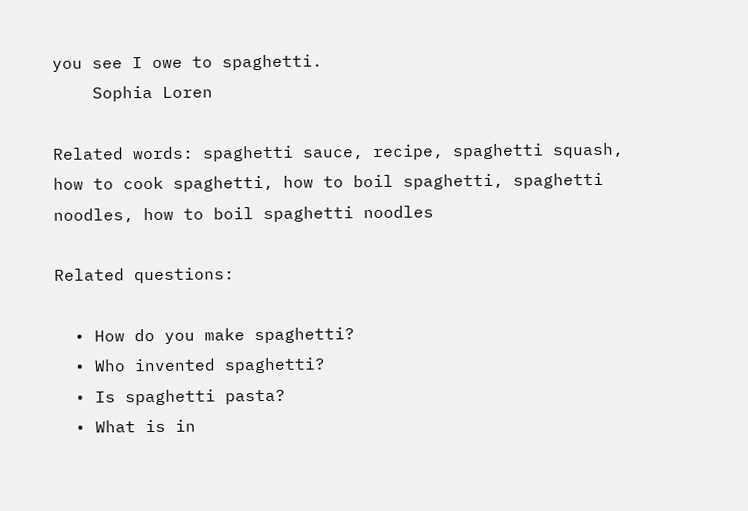you see I owe to spaghetti.
    Sophia Loren

Related words: spaghetti sauce, recipe, spaghetti squash, how to cook spaghetti, how to boil spaghetti, spaghetti noodles, how to boil spaghetti noodles

Related questions:

  • How do you make spaghetti?
  • Who invented spaghetti?
  • Is spaghetti pasta?
  • What is in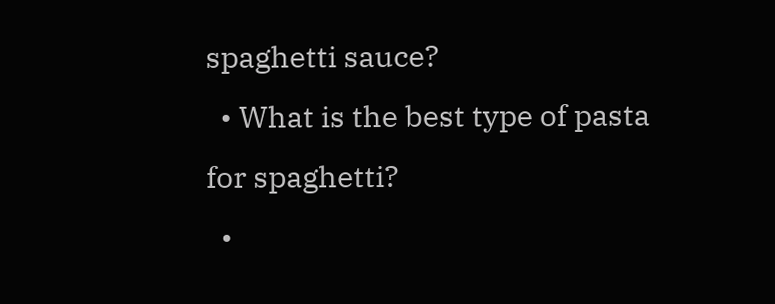spaghetti sauce?
  • What is the best type of pasta for spaghetti?
  •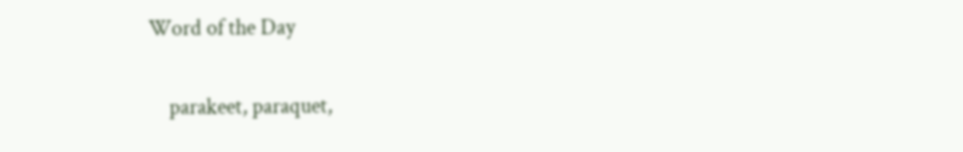Word of the Day

    parakeet, paraquet,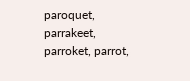paroquet, parrakeet, parroket, parrot,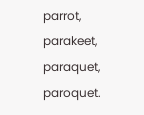parrot, parakeet, paraquet, paroquet.